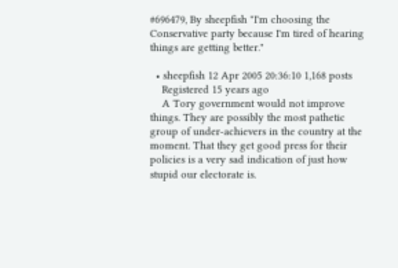#696479, By sheepfish "I'm choosing the Conservative party because I'm tired of hearing things are getting better."

  • sheepfish 12 Apr 2005 20:36:10 1,168 posts
    Registered 15 years ago
    A Tory government would not improve things. They are possibly the most pathetic group of under-achievers in the country at the moment. That they get good press for their policies is a very sad indication of just how stupid our electorate is.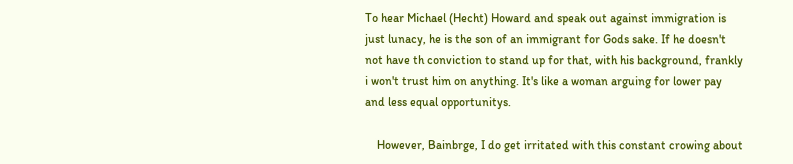To hear Michael (Hecht) Howard and speak out against immigration is just lunacy, he is the son of an immigrant for Gods sake. If he doesn't not have th conviction to stand up for that, with his background, frankly i won't trust him on anything. It's like a woman arguing for lower pay and less equal opportunitys.

    However, Bainbrge, I do get irritated with this constant crowing about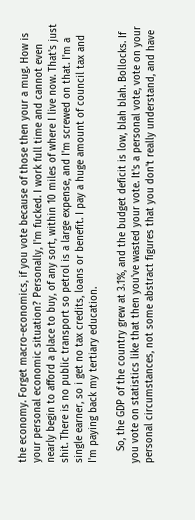the economy. Forget macro-economics, if you vote because of those then your a mug. How is your personal economic situation? Personally, I'm fucked. I work full time and cannot even nearly begin to afford a place to buy, of any sort, within 10 miles of where I live now. That's just shit. There is no public transport so petrol is a large expense, and I'm screwed on that. I'm a single earner, so i get no tax credits, loans or benefit. I pay a huge amount of council tax and I'm paying back my tertiary education.

    So, the GDP of the country grew at 3.1%, and the budget deficit is low, blah blah. Bollocks. If you vote on statistics like that then you've wasted your vote. It's a personal vote, vote on your personal circumstances, not some abstract figures that you don't really understand, and have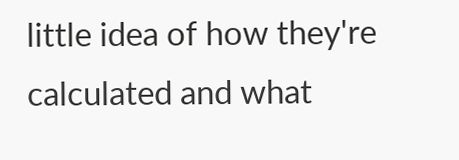little idea of how they're calculated and what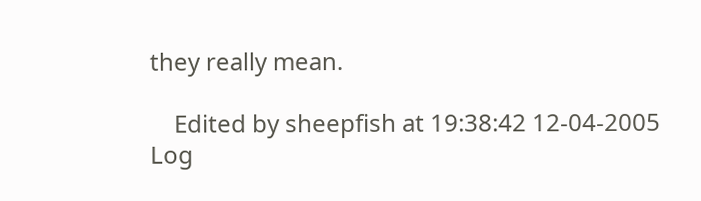they really mean.

    Edited by sheepfish at 19:38:42 12-04-2005
Log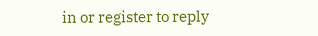in or register to reply